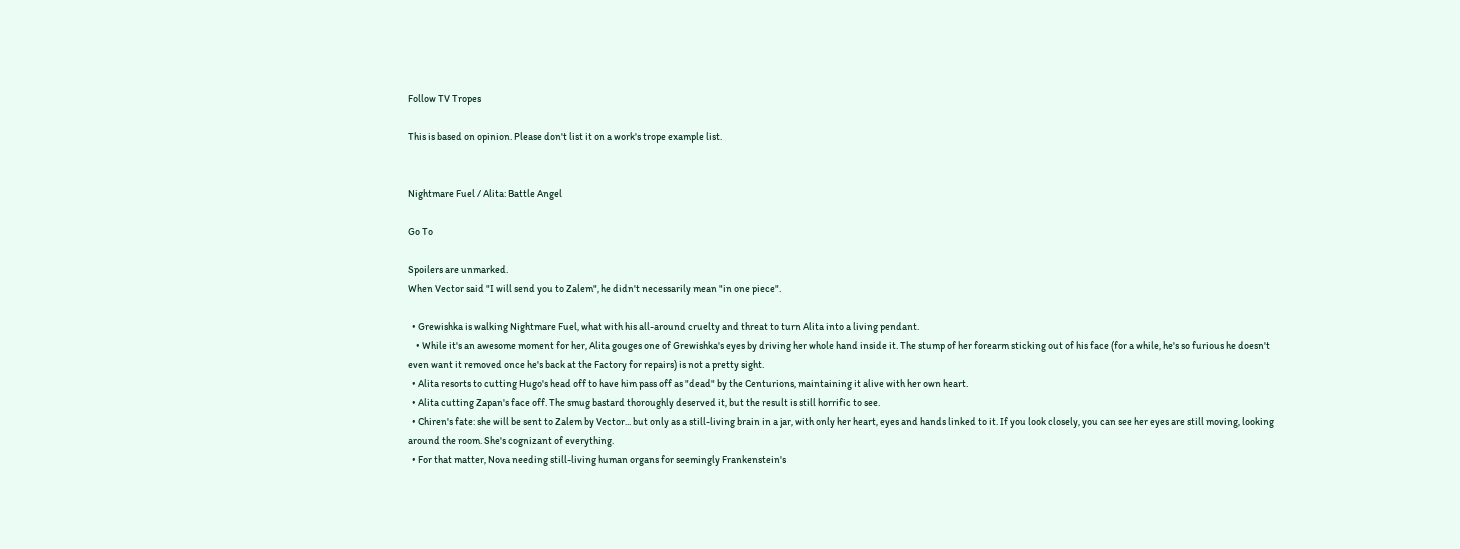Follow TV Tropes

This is based on opinion. Please don't list it on a work's trope example list.


Nightmare Fuel / Alita: Battle Angel

Go To

Spoilers are unmarked.
When Vector said "I will send you to Zalem", he didn't necessarily mean "in one piece".

  • Grewishka is walking Nightmare Fuel, what with his all-around cruelty and threat to turn Alita into a living pendant.
    • While it's an awesome moment for her, Alita gouges one of Grewishka's eyes by driving her whole hand inside it. The stump of her forearm sticking out of his face (for a while, he's so furious he doesn't even want it removed once he's back at the Factory for repairs) is not a pretty sight.
  • Alita resorts to cutting Hugo's head off to have him pass off as "dead" by the Centurions, maintaining it alive with her own heart.
  • Alita cutting Zapan's face off. The smug bastard thoroughly deserved it, but the result is still horrific to see.
  • Chiren's fate: she will be sent to Zalem by Vector... but only as a still-living brain in a jar, with only her heart, eyes and hands linked to it. If you look closely, you can see her eyes are still moving, looking around the room. She's cognizant of everything.
  • For that matter, Nova needing still-living human organs for seemingly Frankenstein's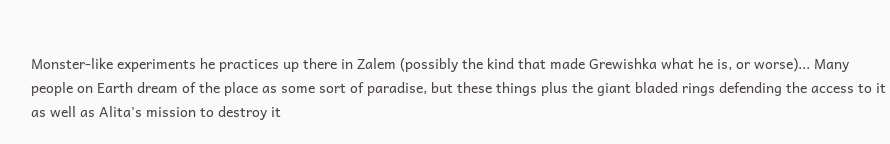Monster-like experiments he practices up there in Zalem (possibly the kind that made Grewishka what he is, or worse)... Many people on Earth dream of the place as some sort of paradise, but these things plus the giant bladed rings defending the access to it as well as Alita's mission to destroy it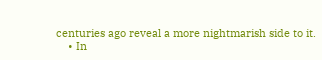centuries ago reveal a more nightmarish side to it.
    • In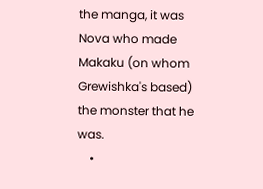the manga, it was Nova who made Makaku (on whom Grewishka's based) the monster that he was.
    •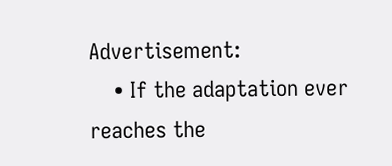Advertisement:
    • If the adaptation ever reaches the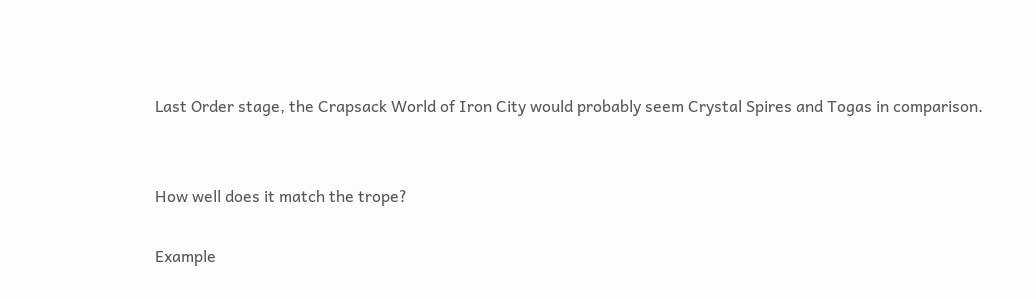Last Order stage, the Crapsack World of Iron City would probably seem Crystal Spires and Togas in comparison.


How well does it match the trope?

Example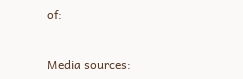of:


Media sources: